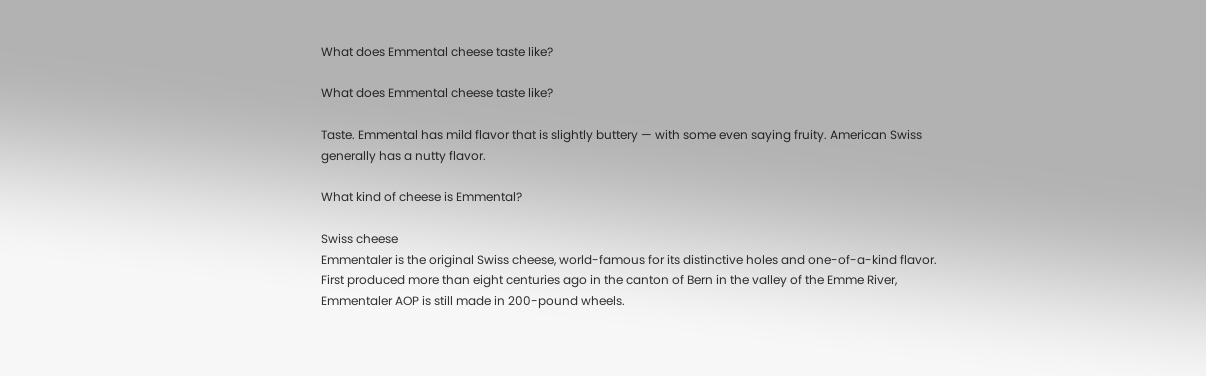What does Emmental cheese taste like?

What does Emmental cheese taste like?

Taste. Emmental has mild flavor that is slightly buttery — with some even saying fruity. American Swiss generally has a nutty flavor.

What kind of cheese is Emmental?

Swiss cheese
Emmentaler is the original Swiss cheese, world-famous for its distinctive holes and one-of-a-kind flavor. First produced more than eight centuries ago in the canton of Bern in the valley of the Emme River, Emmentaler AOP is still made in 200-pound wheels.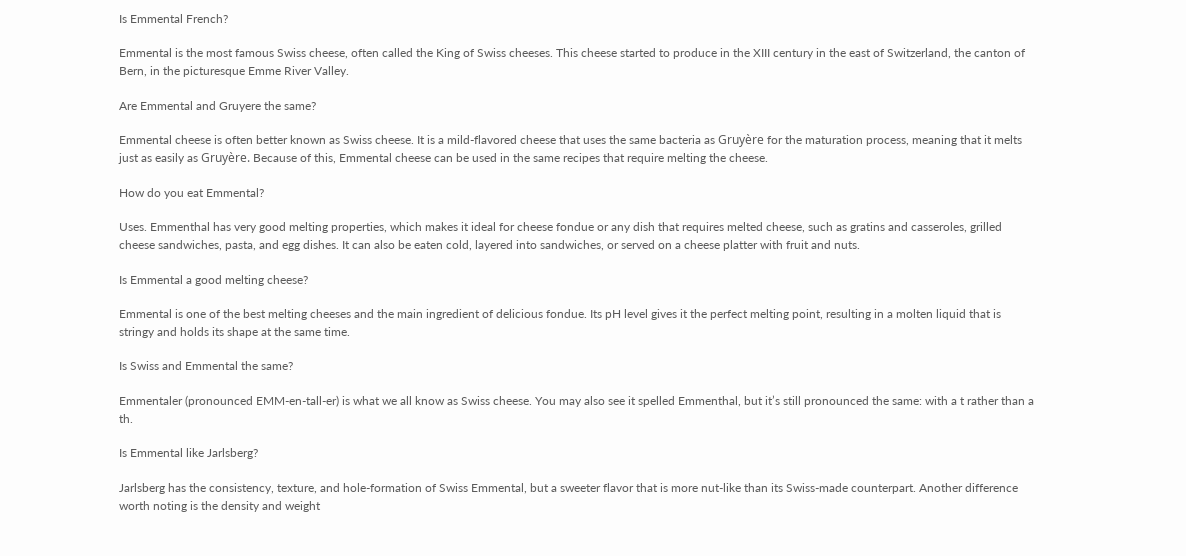Is Emmental French?

Emmental is the most famous Swiss cheese, often called the King of Swiss cheeses. This cheese started to produce in the XIII century in the east of Switzerland, the canton of Bern, in the picturesque Emme River Valley.

Are Emmental and Gruyere the same?

Emmental cheese is often better known as Swiss cheese. It is a mild-flavored cheese that uses the same bacteria as Gruyère for the maturation process, meaning that it melts just as easily as Gruyère. Because of this, Emmental cheese can be used in the same recipes that require melting the cheese.

How do you eat Emmental?

Uses. Emmenthal has very good melting properties, which makes it ideal for cheese fondue or any dish that requires melted cheese, such as gratins and casseroles, grilled cheese sandwiches, pasta, and egg dishes. It can also be eaten cold, layered into sandwiches, or served on a cheese platter with fruit and nuts.

Is Emmental a good melting cheese?

Emmental is one of the best melting cheeses and the main ingredient of delicious fondue. Its pH level gives it the perfect melting point, resulting in a molten liquid that is stringy and holds its shape at the same time.

Is Swiss and Emmental the same?

Emmentaler (pronounced EMM-en-tall-er) is what we all know as Swiss cheese. You may also see it spelled Emmenthal, but it’s still pronounced the same: with a t rather than a th.

Is Emmental like Jarlsberg?

Jarlsberg has the consistency, texture, and hole-formation of Swiss Emmental, but a sweeter flavor that is more nut-like than its Swiss-made counterpart. Another difference worth noting is the density and weight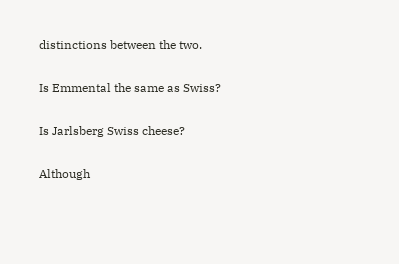distinctions between the two.

Is Emmental the same as Swiss?

Is Jarlsberg Swiss cheese?

Although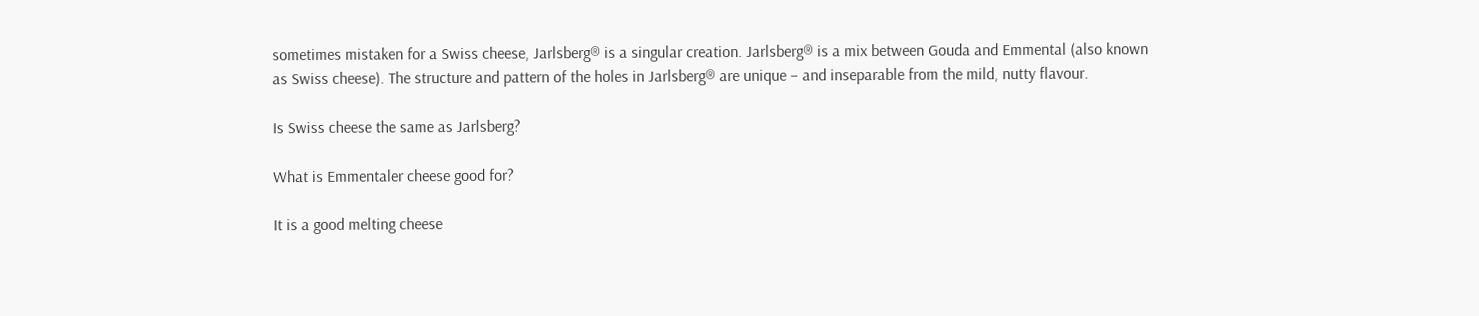sometimes mistaken for a Swiss cheese, Jarlsberg® is a singular creation. Jarlsberg® is a mix between Gouda and Emmental (also known as Swiss cheese). The structure and pattern of the holes in Jarlsberg® are unique – and inseparable from the mild, nutty flavour.

Is Swiss cheese the same as Jarlsberg?

What is Emmentaler cheese good for?

It is a good melting cheese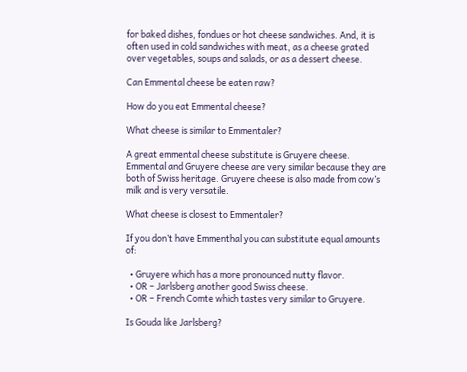for baked dishes, fondues or hot cheese sandwiches. And, it is often used in cold sandwiches with meat, as a cheese grated over vegetables, soups and salads, or as a dessert cheese.

Can Emmental cheese be eaten raw?

How do you eat Emmental cheese?

What cheese is similar to Emmentaler?

A great emmental cheese substitute is Gruyere cheese. Emmental and Gruyere cheese are very similar because they are both of Swiss heritage. Gruyere cheese is also made from cow’s milk and is very versatile.

What cheese is closest to Emmentaler?

If you don’t have Emmenthal you can substitute equal amounts of:

  • Gruyere which has a more pronounced nutty flavor.
  • OR – Jarlsberg another good Swiss cheese.
  • OR – French Comte which tastes very similar to Gruyere.

Is Gouda like Jarlsberg?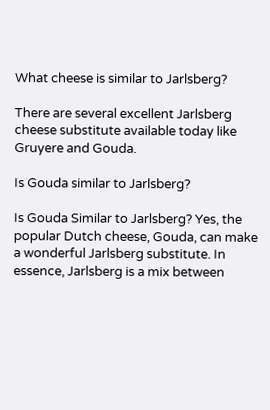What cheese is similar to Jarlsberg?

There are several excellent Jarlsberg cheese substitute available today like Gruyere and Gouda.

Is Gouda similar to Jarlsberg?

Is Gouda Similar to Jarlsberg? Yes, the popular Dutch cheese, Gouda, can make a wonderful Jarlsberg substitute. In essence, Jarlsberg is a mix between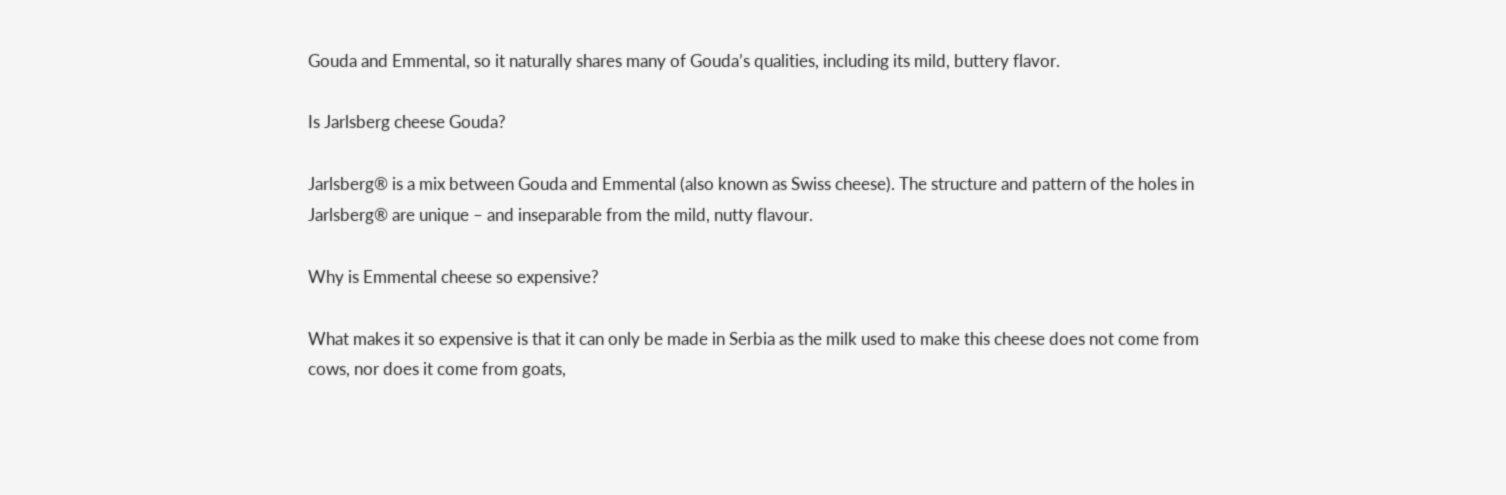Gouda and Emmental, so it naturally shares many of Gouda’s qualities, including its mild, buttery flavor.

Is Jarlsberg cheese Gouda?

Jarlsberg® is a mix between Gouda and Emmental (also known as Swiss cheese). The structure and pattern of the holes in Jarlsberg® are unique – and inseparable from the mild, nutty flavour.

Why is Emmental cheese so expensive?

What makes it so expensive is that it can only be made in Serbia as the milk used to make this cheese does not come from cows, nor does it come from goats,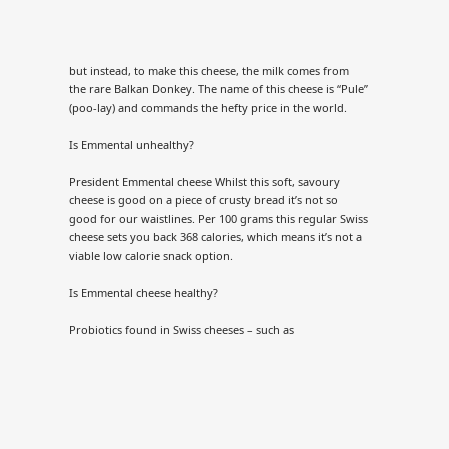but instead, to make this cheese, the milk comes from the rare Balkan Donkey. The name of this cheese is “Pule” (poo-lay) and commands the hefty price in the world.

Is Emmental unhealthy?

President Emmental cheese Whilst this soft, savoury cheese is good on a piece of crusty bread it’s not so good for our waistlines. Per 100 grams this regular Swiss cheese sets you back 368 calories, which means it’s not a viable low calorie snack option.

Is Emmental cheese healthy?

Probiotics found in Swiss cheeses – such as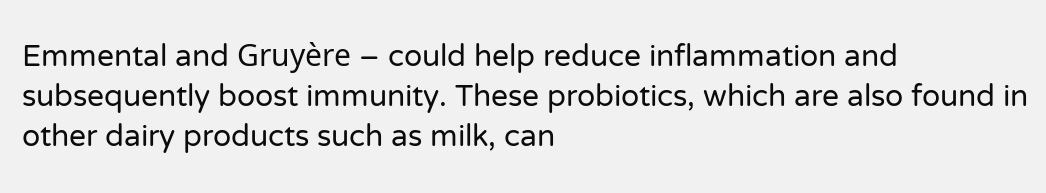Emmental and Gruyère – could help reduce inflammation and subsequently boost immunity. These probiotics, which are also found in other dairy products such as milk, can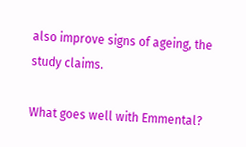also improve signs of ageing, the study claims.

What goes well with Emmental?